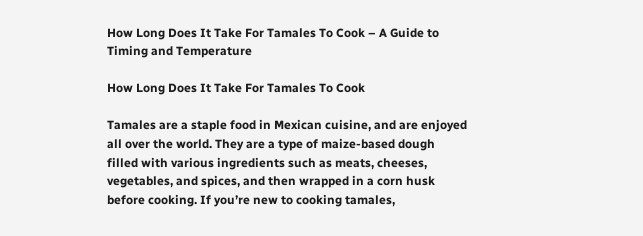How Long Does It Take For Tamales To Cook – A Guide to Timing and Temperature

How Long Does It Take For Tamales To Cook

Tamales are a staple food in Mexican cuisine, and are enjoyed all over the world. They are a type of maize-based dough filled with various ingredients such as meats, cheeses, vegetables, and spices, and then wrapped in a corn husk before cooking. If you’re new to cooking tamales,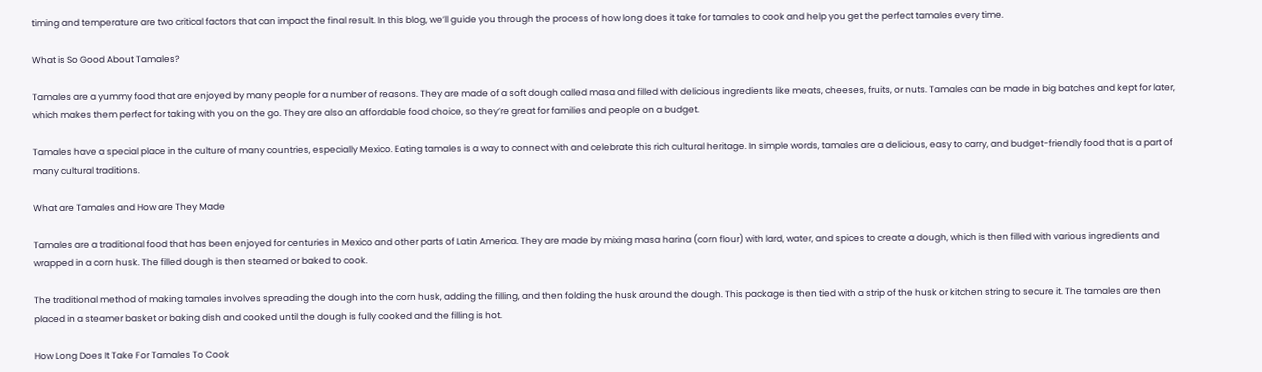timing and temperature are two critical factors that can impact the final result. In this blog, we’ll guide you through the process of how long does it take for tamales to cook and help you get the perfect tamales every time.

What is So Good About Tamales?

Tamales are a yummy food that are enjoyed by many people for a number of reasons. They are made of a soft dough called masa and filled with delicious ingredients like meats, cheeses, fruits, or nuts. Tamales can be made in big batches and kept for later, which makes them perfect for taking with you on the go. They are also an affordable food choice, so they’re great for families and people on a budget.

Tamales have a special place in the culture of many countries, especially Mexico. Eating tamales is a way to connect with and celebrate this rich cultural heritage. In simple words, tamales are a delicious, easy to carry, and budget-friendly food that is a part of many cultural traditions.

What are Tamales and How are They Made

Tamales are a traditional food that has been enjoyed for centuries in Mexico and other parts of Latin America. They are made by mixing masa harina (corn flour) with lard, water, and spices to create a dough, which is then filled with various ingredients and wrapped in a corn husk. The filled dough is then steamed or baked to cook.

The traditional method of making tamales involves spreading the dough into the corn husk, adding the filling, and then folding the husk around the dough. This package is then tied with a strip of the husk or kitchen string to secure it. The tamales are then placed in a steamer basket or baking dish and cooked until the dough is fully cooked and the filling is hot.

How Long Does It Take For Tamales To Cook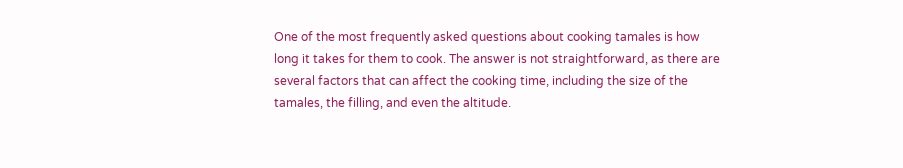One of the most frequently asked questions about cooking tamales is how long it takes for them to cook. The answer is not straightforward, as there are several factors that can affect the cooking time, including the size of the tamales, the filling, and even the altitude.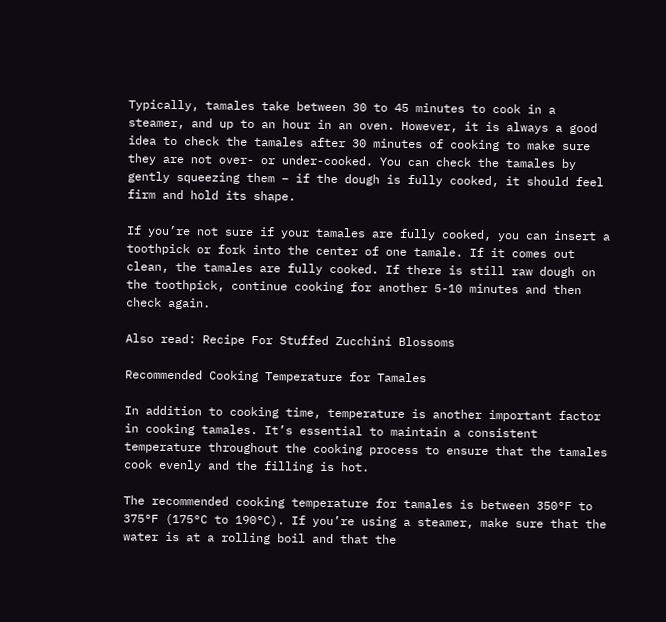Typically, tamales take between 30 to 45 minutes to cook in a steamer, and up to an hour in an oven. However, it is always a good idea to check the tamales after 30 minutes of cooking to make sure they are not over- or under-cooked. You can check the tamales by gently squeezing them – if the dough is fully cooked, it should feel firm and hold its shape.

If you’re not sure if your tamales are fully cooked, you can insert a toothpick or fork into the center of one tamale. If it comes out clean, the tamales are fully cooked. If there is still raw dough on the toothpick, continue cooking for another 5-10 minutes and then check again.

Also read: Recipe For Stuffed Zucchini Blossoms

Recommended Cooking Temperature for Tamales

In addition to cooking time, temperature is another important factor in cooking tamales. It’s essential to maintain a consistent temperature throughout the cooking process to ensure that the tamales cook evenly and the filling is hot.

The recommended cooking temperature for tamales is between 350°F to 375°F (175°C to 190°C). If you’re using a steamer, make sure that the water is at a rolling boil and that the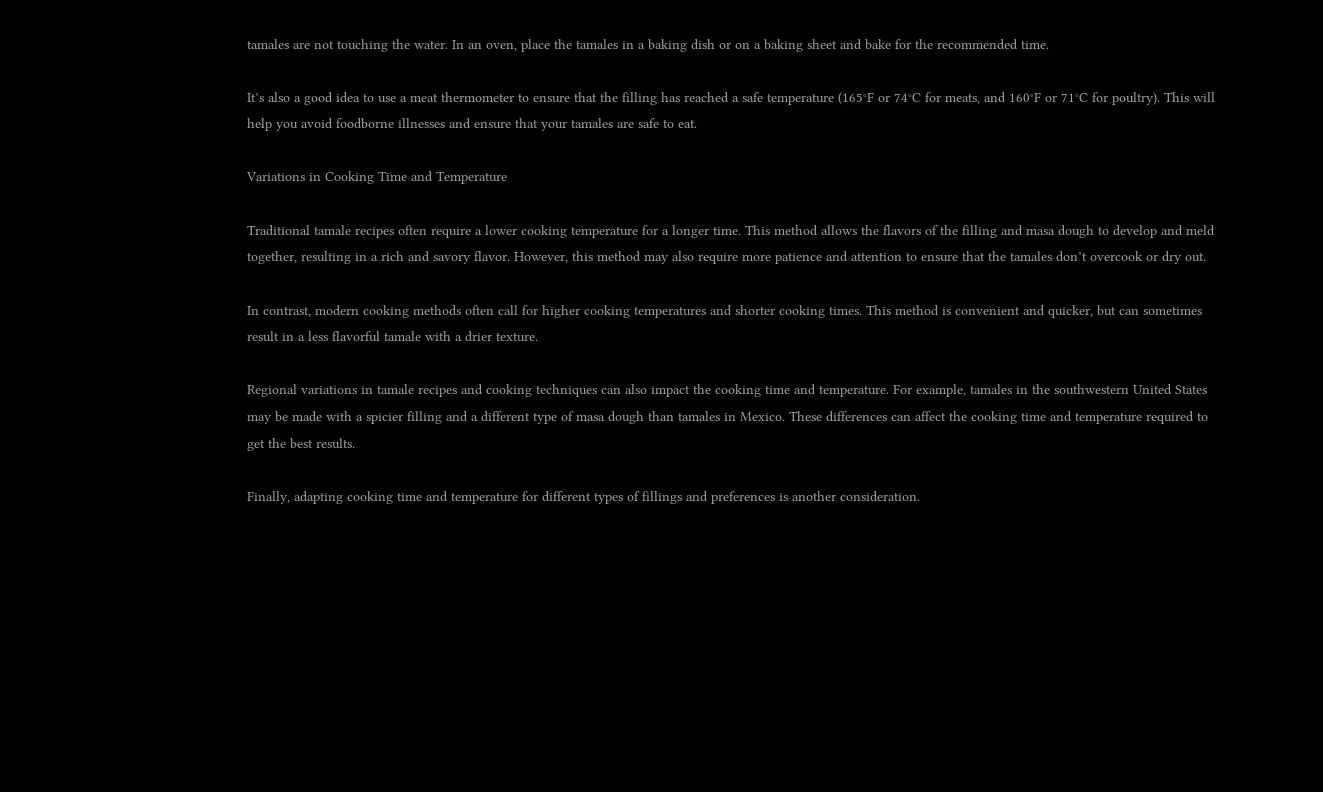tamales are not touching the water. In an oven, place the tamales in a baking dish or on a baking sheet and bake for the recommended time.

It’s also a good idea to use a meat thermometer to ensure that the filling has reached a safe temperature (165°F or 74°C for meats, and 160°F or 71°C for poultry). This will help you avoid foodborne illnesses and ensure that your tamales are safe to eat.

Variations in Cooking Time and Temperature

Traditional tamale recipes often require a lower cooking temperature for a longer time. This method allows the flavors of the filling and masa dough to develop and meld together, resulting in a rich and savory flavor. However, this method may also require more patience and attention to ensure that the tamales don’t overcook or dry out.

In contrast, modern cooking methods often call for higher cooking temperatures and shorter cooking times. This method is convenient and quicker, but can sometimes result in a less flavorful tamale with a drier texture.

Regional variations in tamale recipes and cooking techniques can also impact the cooking time and temperature. For example, tamales in the southwestern United States may be made with a spicier filling and a different type of masa dough than tamales in Mexico. These differences can affect the cooking time and temperature required to get the best results.

Finally, adapting cooking time and temperature for different types of fillings and preferences is another consideration.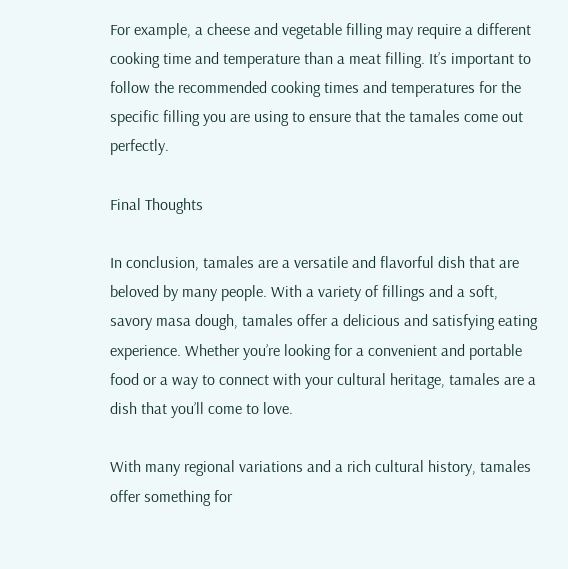For example, a cheese and vegetable filling may require a different cooking time and temperature than a meat filling. It’s important to follow the recommended cooking times and temperatures for the specific filling you are using to ensure that the tamales come out perfectly.

Final Thoughts

In conclusion, tamales are a versatile and flavorful dish that are beloved by many people. With a variety of fillings and a soft, savory masa dough, tamales offer a delicious and satisfying eating experience. Whether you’re looking for a convenient and portable food or a way to connect with your cultural heritage, tamales are a dish that you’ll come to love.

With many regional variations and a rich cultural history, tamales offer something for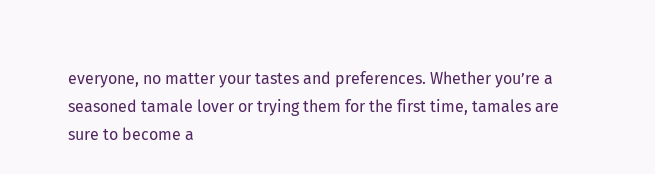everyone, no matter your tastes and preferences. Whether you’re a seasoned tamale lover or trying them for the first time, tamales are sure to become a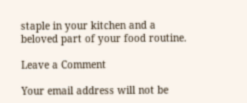staple in your kitchen and a beloved part of your food routine.

Leave a Comment

Your email address will not be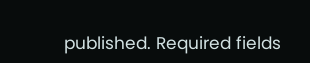published. Required fields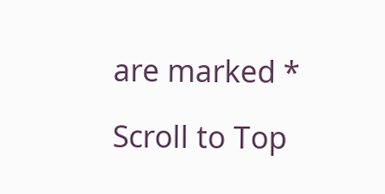are marked *

Scroll to Top